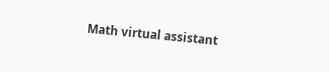Math virtual assistant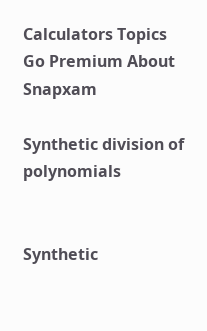Calculators Topics Go Premium About Snapxam

Synthetic division of polynomials


Synthetic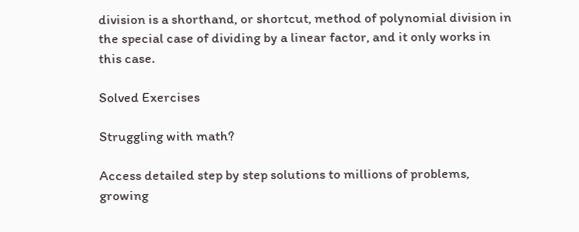division is a shorthand, or shortcut, method of polynomial division in the special case of dividing by a linear factor, and it only works in this case.

Solved Exercises

Struggling with math?

Access detailed step by step solutions to millions of problems, growing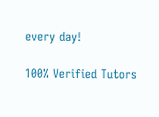every day!

100% Verified Tutors